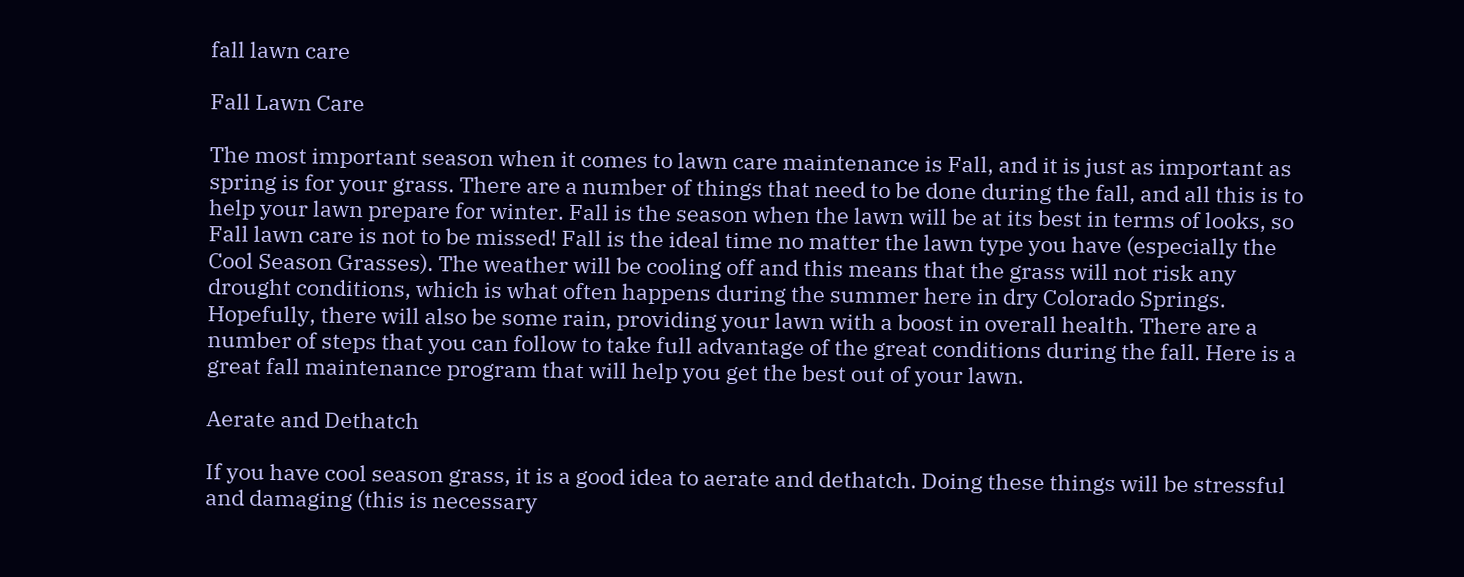fall lawn care

Fall Lawn Care

The most important season when it comes to lawn care maintenance is Fall, and it is just as important as spring is for your grass. There are a number of things that need to be done during the fall, and all this is to help your lawn prepare for winter. Fall is the season when the lawn will be at its best in terms of looks, so Fall lawn care is not to be missed! Fall is the ideal time no matter the lawn type you have (especially the Cool Season Grasses). The weather will be cooling off and this means that the grass will not risk any drought conditions, which is what often happens during the summer here in dry Colorado Springs. Hopefully, there will also be some rain, providing your lawn with a boost in overall health. There are a number of steps that you can follow to take full advantage of the great conditions during the fall. Here is a great fall maintenance program that will help you get the best out of your lawn.

Aerate and Dethatch

If you have cool season grass, it is a good idea to aerate and dethatch. Doing these things will be stressful and damaging (this is necessary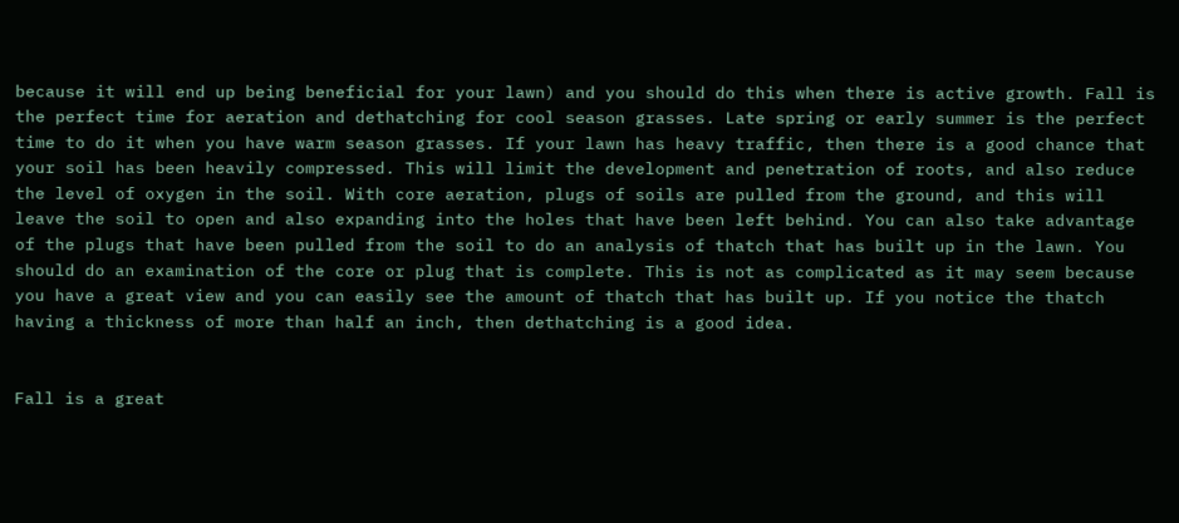because it will end up being beneficial for your lawn) and you should do this when there is active growth. Fall is the perfect time for aeration and dethatching for cool season grasses. Late spring or early summer is the perfect time to do it when you have warm season grasses. If your lawn has heavy traffic, then there is a good chance that your soil has been heavily compressed. This will limit the development and penetration of roots, and also reduce the level of oxygen in the soil. With core aeration, plugs of soils are pulled from the ground, and this will leave the soil to open and also expanding into the holes that have been left behind. You can also take advantage of the plugs that have been pulled from the soil to do an analysis of thatch that has built up in the lawn. You should do an examination of the core or plug that is complete. This is not as complicated as it may seem because you have a great view and you can easily see the amount of thatch that has built up. If you notice the thatch having a thickness of more than half an inch, then dethatching is a good idea.


Fall is a great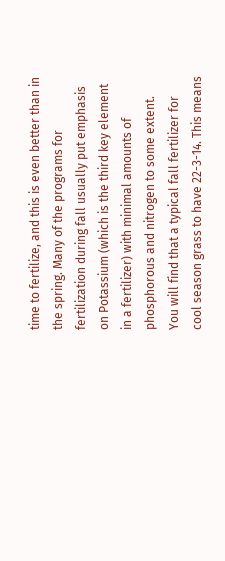time to fertilize, and this is even better than in the spring. Many of the programs for fertilization during fall usually put emphasis on Potassium (which is the third key element in a fertilizer) with minimal amounts of phosphorous and nitrogen to some extent. You will find that a typical fall fertilizer for cool season grass to have 22-3-14. This means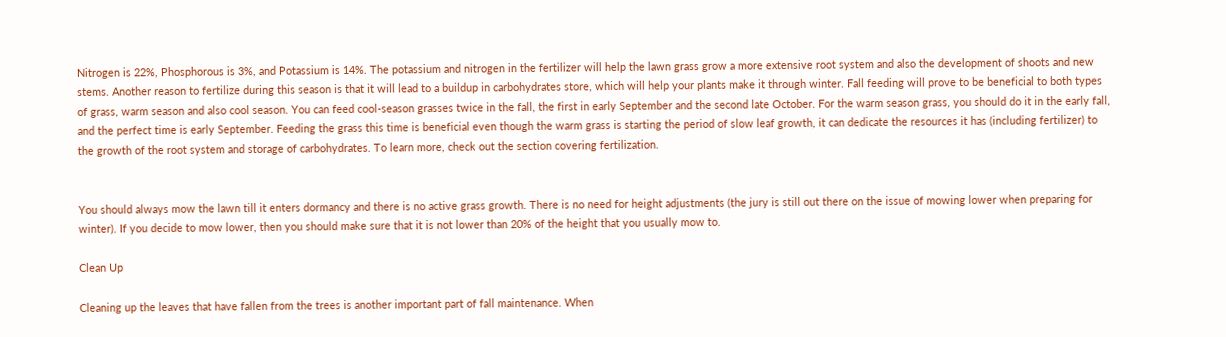Nitrogen is 22%, Phosphorous is 3%, and Potassium is 14%. The potassium and nitrogen in the fertilizer will help the lawn grass grow a more extensive root system and also the development of shoots and new stems. Another reason to fertilize during this season is that it will lead to a buildup in carbohydrates store, which will help your plants make it through winter. Fall feeding will prove to be beneficial to both types of grass, warm season and also cool season. You can feed cool-season grasses twice in the fall, the first in early September and the second late October. For the warm season grass, you should do it in the early fall, and the perfect time is early September. Feeding the grass this time is beneficial even though the warm grass is starting the period of slow leaf growth, it can dedicate the resources it has (including fertilizer) to the growth of the root system and storage of carbohydrates. To learn more, check out the section covering fertilization.


You should always mow the lawn till it enters dormancy and there is no active grass growth. There is no need for height adjustments (the jury is still out there on the issue of mowing lower when preparing for winter). If you decide to mow lower, then you should make sure that it is not lower than 20% of the height that you usually mow to.

Clean Up

Cleaning up the leaves that have fallen from the trees is another important part of fall maintenance. When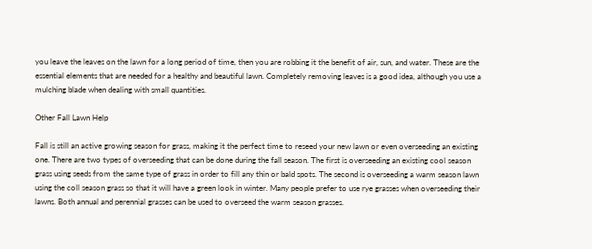you leave the leaves on the lawn for a long period of time, then you are robbing it the benefit of air, sun, and water. These are the essential elements that are needed for a healthy and beautiful lawn. Completely removing leaves is a good idea, although you use a mulching blade when dealing with small quantities.

Other Fall Lawn Help

Fall is still an active growing season for grass, making it the perfect time to reseed your new lawn or even overseeding an existing one. There are two types of overseeding that can be done during the fall season. The first is overseeding an existing cool season grass using seeds from the same type of grass in order to fill any thin or bald spots. The second is overseeding a warm season lawn using the coll season grass so that it will have a green look in winter. Many people prefer to use rye grasses when overseeding their lawns. Both annual and perennial grasses can be used to overseed the warm season grasses.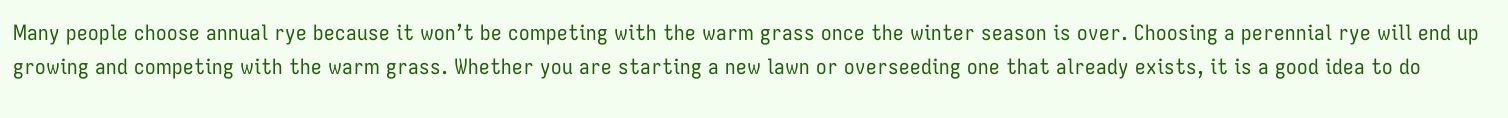Many people choose annual rye because it won’t be competing with the warm grass once the winter season is over. Choosing a perennial rye will end up growing and competing with the warm grass. Whether you are starting a new lawn or overseeding one that already exists, it is a good idea to do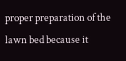proper preparation of the lawn bed because it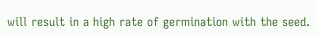will result in a high rate of germination with the seed.